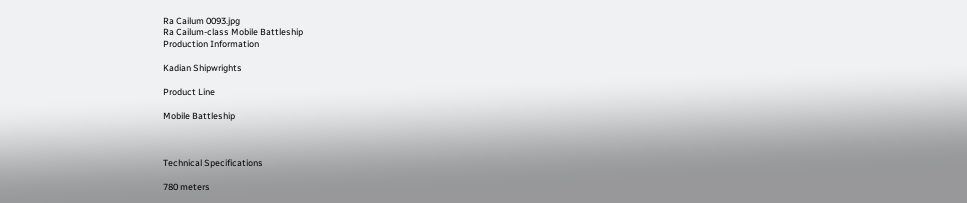Ra Cailum 0093.jpg
Ra Cailum-class Mobile Battleship
Production Information

Kadian Shipwrights

Product Line

Mobile Battleship



Technical Specifications

780 meters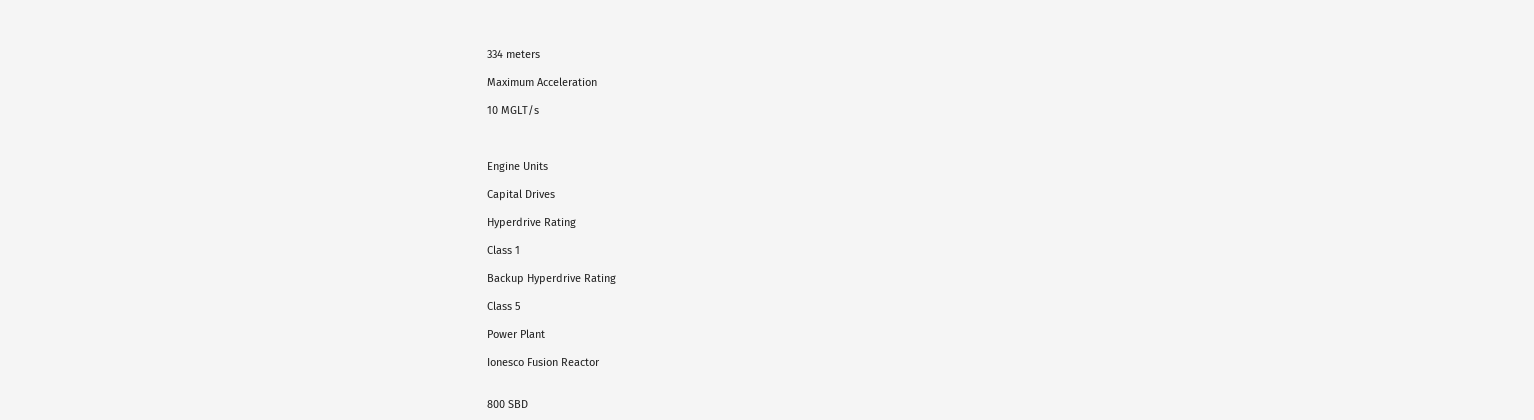334 meters

Maximum Acceleration

10 MGLT/s



Engine Units

Capital Drives

Hyperdrive Rating

Class 1

Backup Hyperdrive Rating

Class 5

Power Plant

Ionesco Fusion Reactor


800 SBD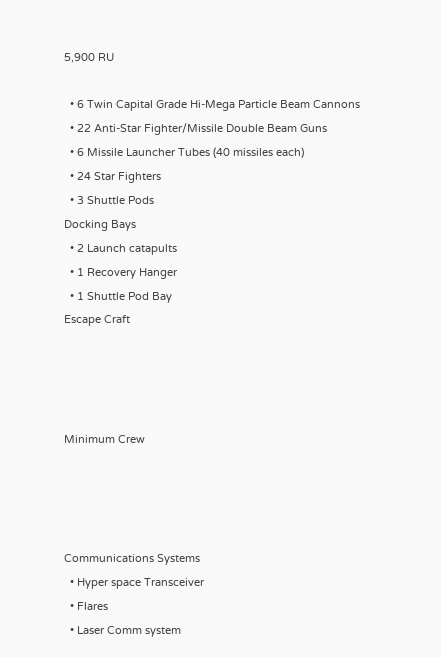5,900 RU

  • 6 Twin Capital Grade Hi-Mega Particle Beam Cannons
  • 22 Anti-Star Fighter/Missile Double Beam Guns
  • 6 Missile Launcher Tubes (40 missiles each)
  • 24 Star Fighters
  • 3 Shuttle Pods
Docking Bays
  • 2 Launch catapults
  • 1 Recovery Hanger
  • 1 Shuttle Pod Bay
Escape Craft




Minimum Crew




Communications Systems
  • Hyper space Transceiver
  • Flares
  • Laser Comm system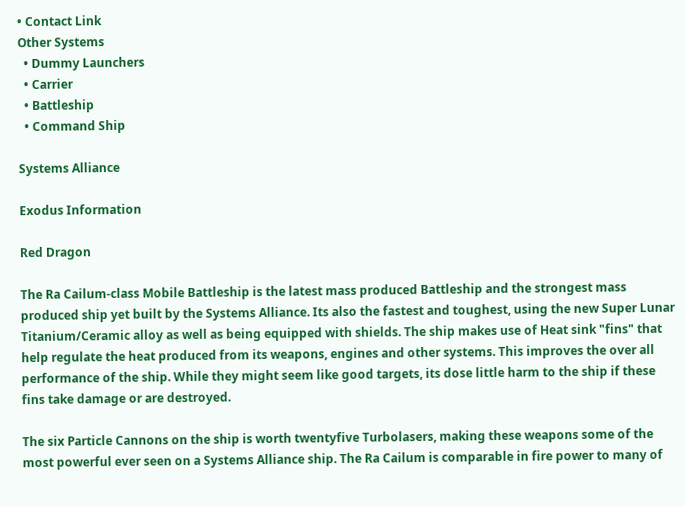• Contact Link
Other Systems
  • Dummy Launchers
  • Carrier
  • Battleship
  • Command Ship

Systems Alliance

Exodus Information

Red Dragon

The Ra Cailum-class Mobile Battleship is the latest mass produced Battleship and the strongest mass produced ship yet built by the Systems Alliance. Its also the fastest and toughest, using the new Super Lunar Titanium/Ceramic alloy as well as being equipped with shields. The ship makes use of Heat sink "fins" that help regulate the heat produced from its weapons, engines and other systems. This improves the over all performance of the ship. While they might seem like good targets, its dose little harm to the ship if these fins take damage or are destroyed.

The six Particle Cannons on the ship is worth twentyfive Turbolasers, making these weapons some of the most powerful ever seen on a Systems Alliance ship. The Ra Cailum is comparable in fire power to many of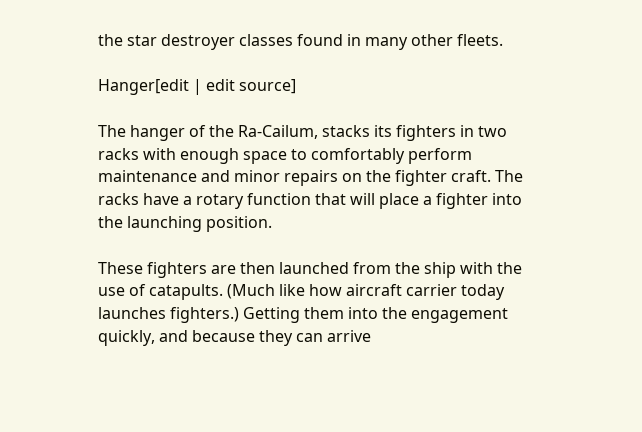the star destroyer classes found in many other fleets.

Hanger[edit | edit source]

The hanger of the Ra-Cailum, stacks its fighters in two racks with enough space to comfortably perform maintenance and minor repairs on the fighter craft. The racks have a rotary function that will place a fighter into the launching position.

These fighters are then launched from the ship with the use of catapults. (Much like how aircraft carrier today launches fighters.) Getting them into the engagement quickly, and because they can arrive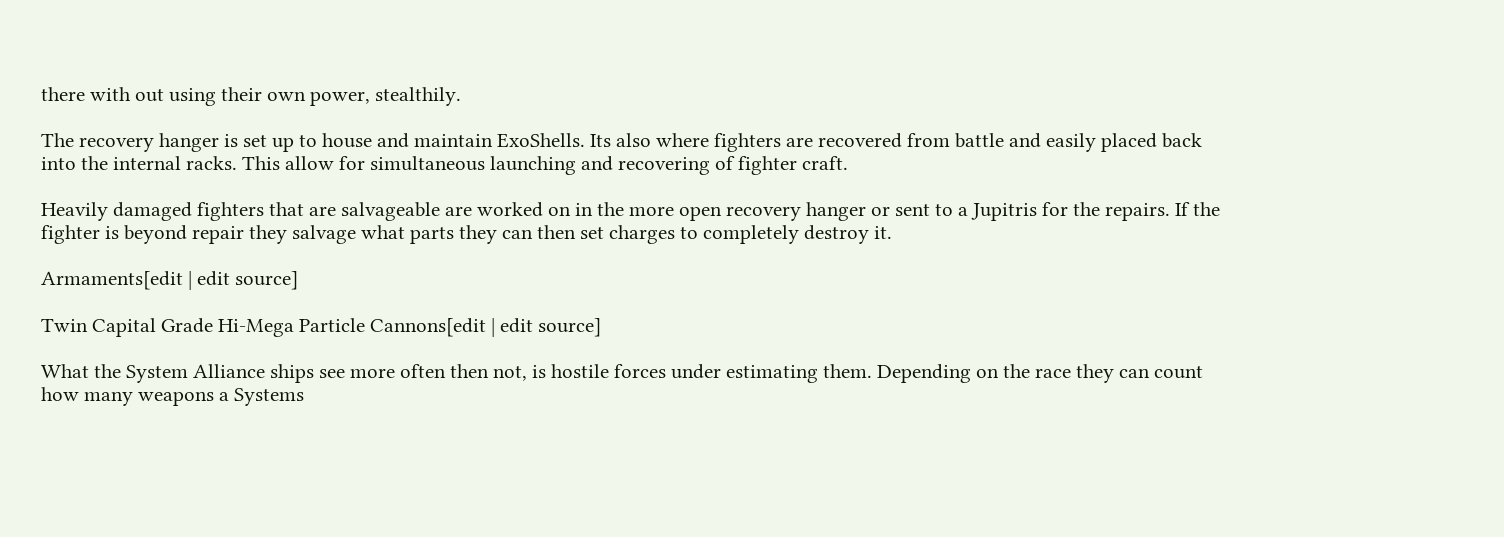there with out using their own power, stealthily.

The recovery hanger is set up to house and maintain ExoShells. Its also where fighters are recovered from battle and easily placed back into the internal racks. This allow for simultaneous launching and recovering of fighter craft.

Heavily damaged fighters that are salvageable are worked on in the more open recovery hanger or sent to a Jupitris for the repairs. If the fighter is beyond repair they salvage what parts they can then set charges to completely destroy it.

Armaments[edit | edit source]

Twin Capital Grade Hi-Mega Particle Cannons[edit | edit source]

What the System Alliance ships see more often then not, is hostile forces under estimating them. Depending on the race they can count how many weapons a Systems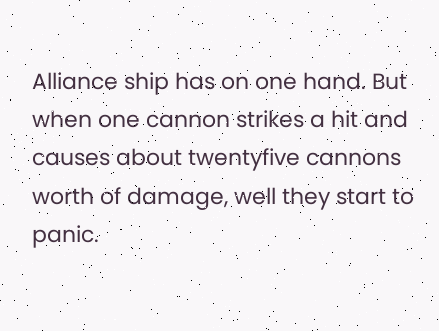Alliance ship has on one hand. But when one cannon strikes a hit and causes about twentyfive cannons worth of damage, well they start to panic.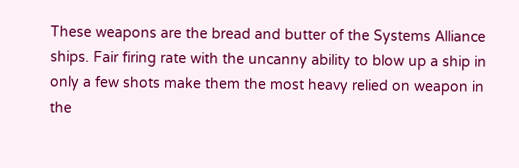These weapons are the bread and butter of the Systems Alliance ships. Fair firing rate with the uncanny ability to blow up a ship in only a few shots make them the most heavy relied on weapon in the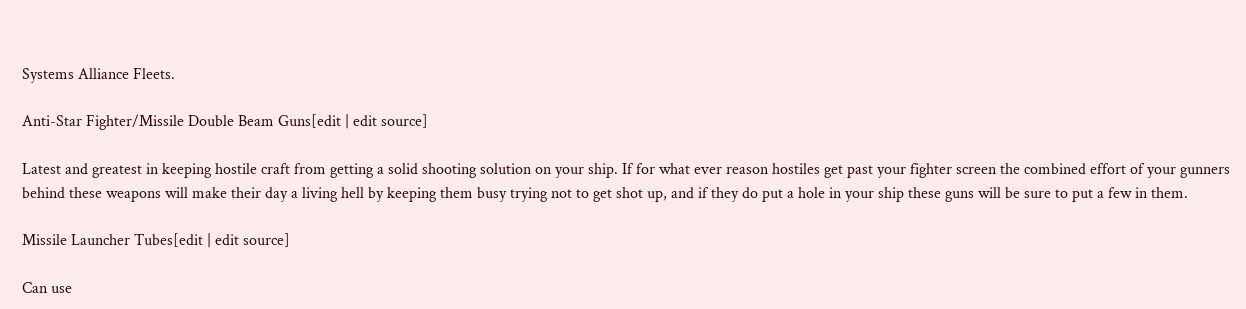Systems Alliance Fleets.

Anti-Star Fighter/Missile Double Beam Guns[edit | edit source]

Latest and greatest in keeping hostile craft from getting a solid shooting solution on your ship. If for what ever reason hostiles get past your fighter screen the combined effort of your gunners behind these weapons will make their day a living hell by keeping them busy trying not to get shot up, and if they do put a hole in your ship these guns will be sure to put a few in them.

Missile Launcher Tubes[edit | edit source]

Can use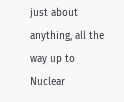just about anything, all the way up to Nuclear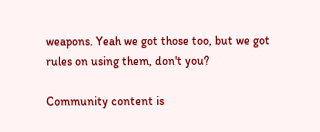weapons. Yeah we got those too, but we got rules on using them, don't you?

Community content is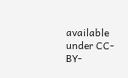available under CC-BY-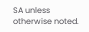SA unless otherwise noted.